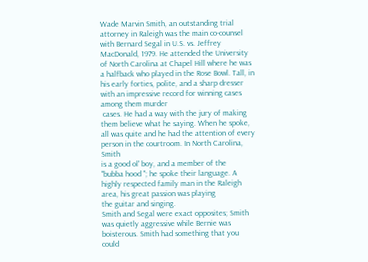Wade Marvin Smith, an outstanding trial attorney in Raleigh was the main co-counsel with Bernard Segal in U.S. vs. Jeffrey MacDonald, 1979. He attended the University of North Carolina at Chapel Hill where he was a halfback who played in the Rose Bowl. Tall, in his early forties, polite, and a sharp dresser with an impressive record for winning cases among them murder
 cases. He had a way with the jury of making them believe what he saying. When he spoke, all was quite and he had the attention of every person in the courtroom. In North Carolina, Smith
is a good ol' boy, and a member of the
"bubba hood "; he spoke their language. A highly respected family man in the Raleigh area, his great passion was playing
the guitar and singing.
Smith and Segal were exact opposites; Smith was quietly aggressive while Bernie was boisterous. Smith had something that you could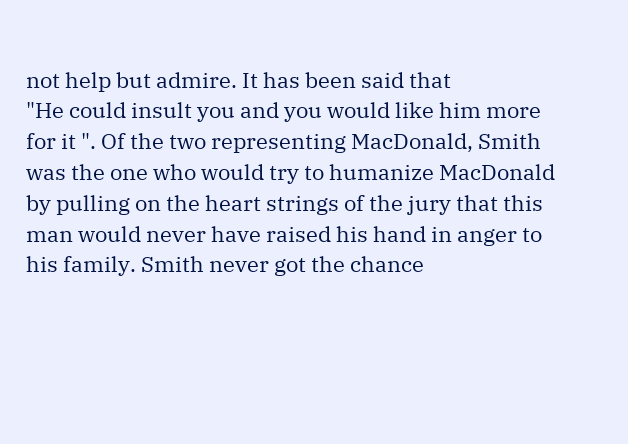not help but admire. It has been said that
"He could insult you and you would like him more for it ". Of the two representing MacDonald, Smith was the one who would try to humanize MacDonald by pulling on the heart strings of the jury that this man would never have raised his hand in anger to his family. Smith never got the chance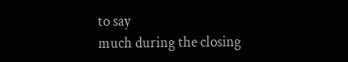to say
much during the closing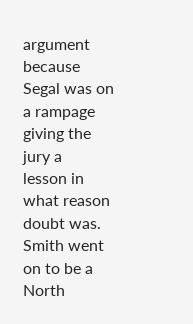argument because Segal was on a rampage giving the jury a
lesson in what reason doubt was.
Smith went on to be a North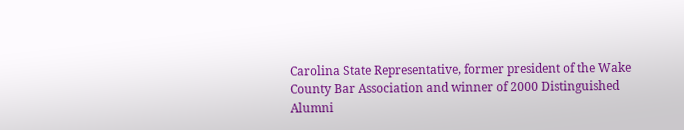Carolina State Representative, former president of the Wake
County Bar Association and winner of 2000 Distinguished Alumni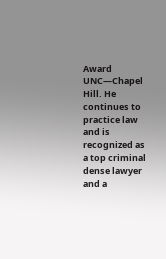Award UNC—Chapel Hill. He continues to practice law and is recognized as a top criminal dense lawyer and a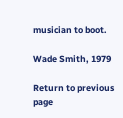musician to boot.

Wade Smith, 1979

Return to previous page